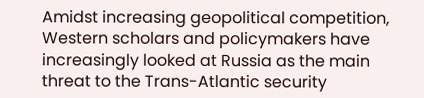Amidst increasing geopolitical competition, Western scholars and policymakers have increasingly looked at Russia as the main threat to the Trans-Atlantic security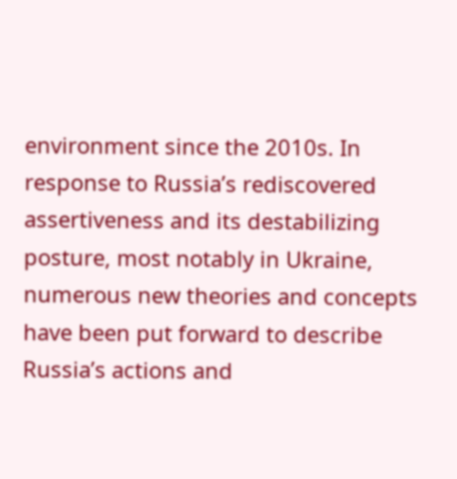environment since the 2010s. In response to Russia’s rediscovered assertiveness and its destabilizing posture, most notably in Ukraine, numerous new theories and concepts have been put forward to describe Russia’s actions and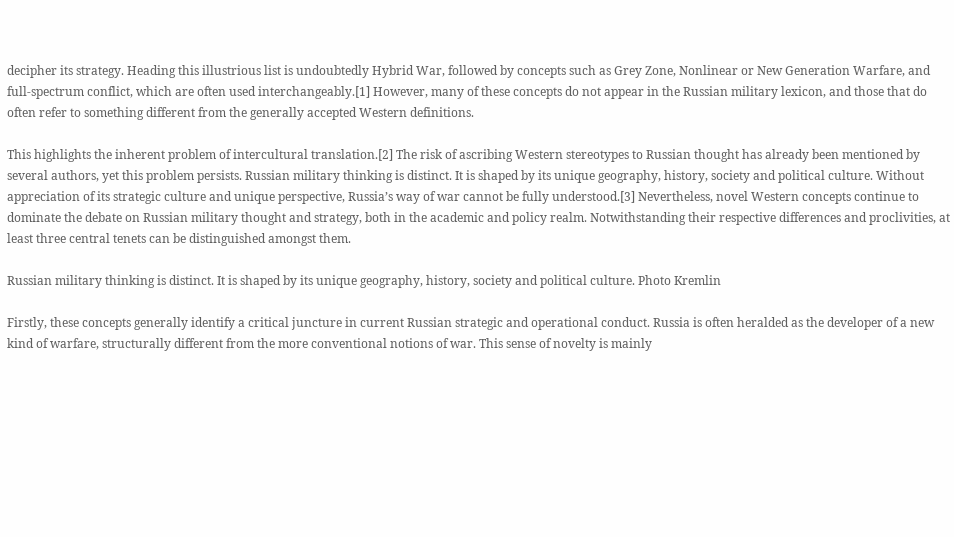decipher its strategy. Heading this illustrious list is undoubtedly Hybrid War, followed by concepts such as Grey Zone, Nonlinear or New Generation Warfare, and full-spectrum conflict, which are often used interchangeably.[1] However, many of these concepts do not appear in the Russian military lexicon, and those that do often refer to something different from the generally accepted Western definitions.

This highlights the inherent problem of intercultural translation.[2] The risk of ascribing Western stereotypes to Russian thought has already been mentioned by several authors, yet this problem persists. Russian military thinking is distinct. It is shaped by its unique geography, history, society and political culture. Without appreciation of its strategic culture and unique perspective, Russia’s way of war cannot be fully understood.[3] Nevertheless, novel Western concepts continue to dominate the debate on Russian military thought and strategy, both in the academic and policy realm. Notwithstanding their respective differences and proclivities, at least three central tenets can be distinguished amongst them.

Russian military thinking is distinct. It is shaped by its unique geography, history, society and political culture. Photo Kremlin

Firstly, these concepts generally identify a critical juncture in current Russian strategic and operational conduct. Russia is often heralded as the developer of a new kind of warfare, structurally different from the more conventional notions of war. This sense of novelty is mainly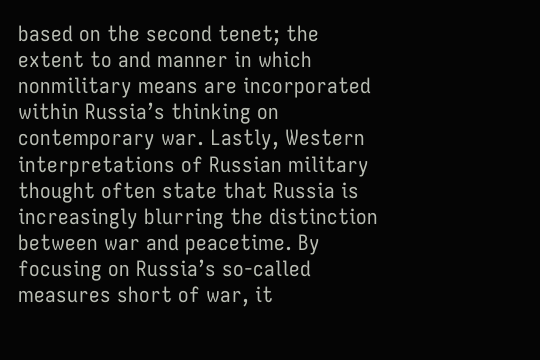based on the second tenet; the extent to and manner in which nonmilitary means are incorporated within Russia’s thinking on contemporary war. Lastly, Western interpretations of Russian military thought often state that Russia is increasingly blurring the distinction between war and peacetime. By focusing on Russia’s so-called measures short of war, it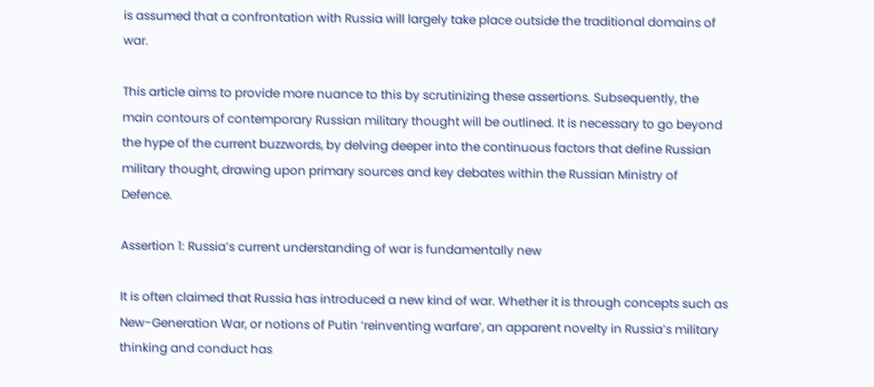is assumed that a confrontation with Russia will largely take place outside the traditional domains of war.

This article aims to provide more nuance to this by scrutinizing these assertions. Subsequently, the main contours of contemporary Russian military thought will be outlined. It is necessary to go beyond the hype of the current buzzwords, by delving deeper into the continuous factors that define Russian military thought, drawing upon primary sources and key debates within the Russian Ministry of Defence.

Assertion 1: Russia’s current understanding of war is fundamentally new

It is often claimed that Russia has introduced a new kind of war. Whether it is through concepts such as New-Generation War, or notions of Putin ‘reinventing warfare’, an apparent novelty in Russia’s military thinking and conduct has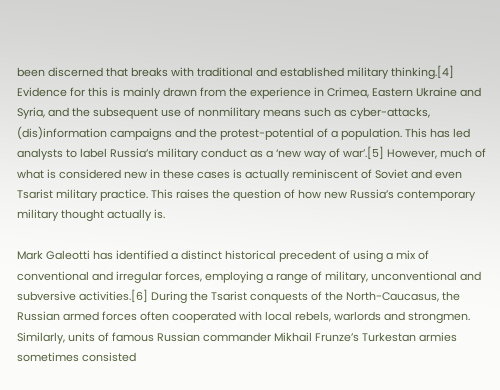been discerned that breaks with traditional and established military thinking.[4] Evidence for this is mainly drawn from the experience in Crimea, Eastern Ukraine and Syria, and the subsequent use of nonmilitary means such as cyber-attacks, (dis)information campaigns and the protest-potential of a population. This has led analysts to label Russia’s military conduct as a ‘new way of war’.[5] However, much of what is considered new in these cases is actually reminiscent of Soviet and even Tsarist military practice. This raises the question of how new Russia’s contemporary military thought actually is.

Mark Galeotti has identified a distinct historical precedent of using a mix of conventional and irregular forces, employing a range of military, unconventional and subversive activities.[6] During the Tsarist conquests of the North-Caucasus, the Russian armed forces often cooperated with local rebels, warlords and strongmen. Similarly, units of famous Russian commander Mikhail Frunze’s Turkestan armies sometimes consisted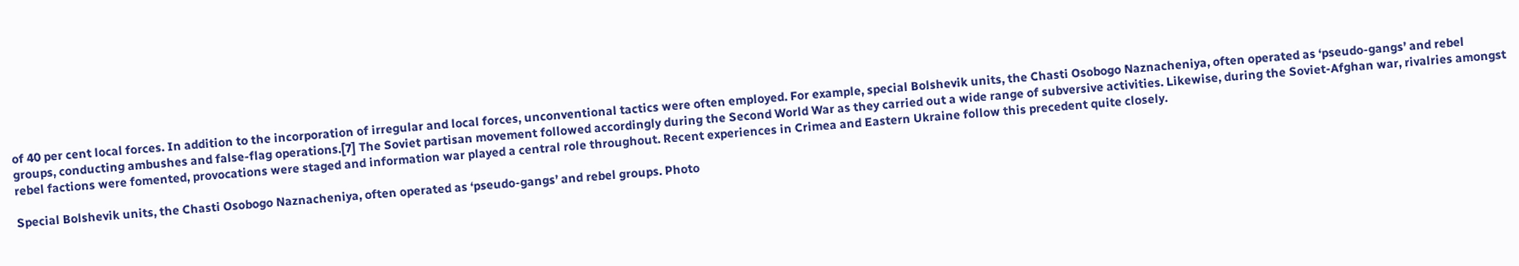of 40 per cent local forces. In addition to the incorporation of irregular and local forces, unconventional tactics were often employed. For example, special Bolshevik units, the Chasti Osobogo Naznacheniya, often operated as ‘pseudo-gangs’ and rebel groups, conducting ambushes and false-flag operations.[7] The Soviet partisan movement followed accordingly during the Second World War as they carried out a wide range of subversive activities. Likewise, during the Soviet-Afghan war, rivalries amongst rebel factions were fomented, provocations were staged and information war played a central role throughout. Recent experiences in Crimea and Eastern Ukraine follow this precedent quite closely.

Special Bolshevik units, the Chasti Osobogo Naznacheniya, often operated as ‘pseudo-gangs’ and rebel groups. Photo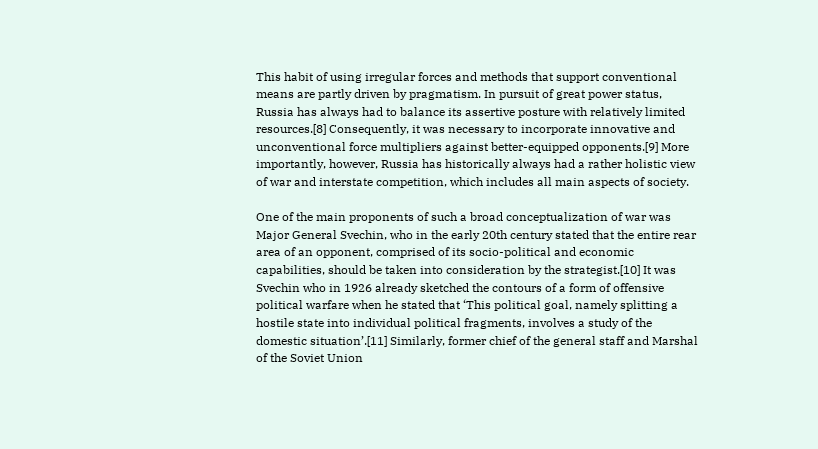This habit of using irregular forces and methods that support conventional means are partly driven by pragmatism. In pursuit of great power status, Russia has always had to balance its assertive posture with relatively limited resources.[8] Consequently, it was necessary to incorporate innovative and unconventional force multipliers against better-equipped opponents.[9] More importantly, however, Russia has historically always had a rather holistic view of war and interstate competition, which includes all main aspects of society.

One of the main proponents of such a broad conceptualization of war was Major General Svechin, who in the early 20th century stated that the entire rear area of an opponent, comprised of its socio-political and economic capabilities, should be taken into consideration by the strategist.[10] It was Svechin who in 1926 already sketched the contours of a form of offensive political warfare when he stated that ‘This political goal, namely splitting a hostile state into individual political fragments, involves a study of the domestic situation’.[11] Similarly, former chief of the general staff and Marshal of the Soviet Union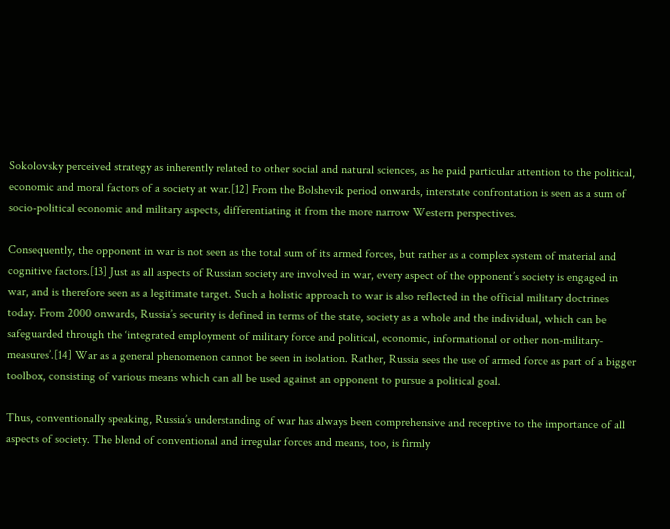Sokolovsky perceived strategy as inherently related to other social and natural sciences, as he paid particular attention to the political, economic and moral factors of a society at war.[12] From the Bolshevik period onwards, interstate confrontation is seen as a sum of socio-political economic and military aspects, differentiating it from the more narrow Western perspectives.

Consequently, the opponent in war is not seen as the total sum of its armed forces, but rather as a complex system of material and cognitive factors.[13] Just as all aspects of Russian society are involved in war, every aspect of the opponent’s society is engaged in war, and is therefore seen as a legitimate target. Such a holistic approach to war is also reflected in the official military doctrines today. From 2000 onwards, Russia’s security is defined in terms of the state, society as a whole and the individual, which can be safeguarded through the ‘integrated employment of military force and political, economic, informational or other non-military-measures’.[14] War as a general phenomenon cannot be seen in isolation. Rather, Russia sees the use of armed force as part of a bigger toolbox, consisting of various means which can all be used against an opponent to pursue a political goal.

Thus, conventionally speaking, Russia’s understanding of war has always been comprehensive and receptive to the importance of all aspects of society. The blend of conventional and irregular forces and means, too, is firmly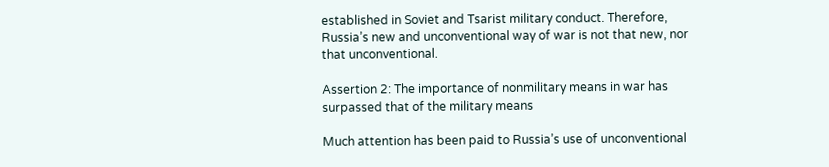established in Soviet and Tsarist military conduct. Therefore, Russia’s new and unconventional way of war is not that new, nor that unconventional.

Assertion 2: The importance of nonmilitary means in war has surpassed that of the military means

Much attention has been paid to Russia’s use of unconventional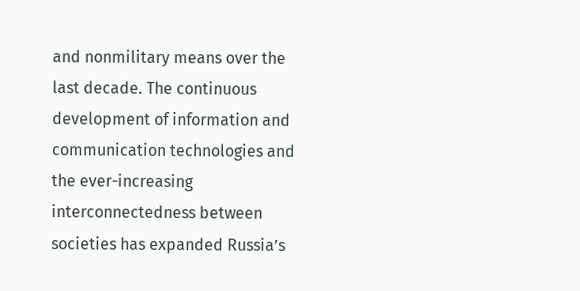and nonmilitary means over the last decade. The continuous development of information and communication technologies and the ever-increasing interconnectedness between societies has expanded Russia’s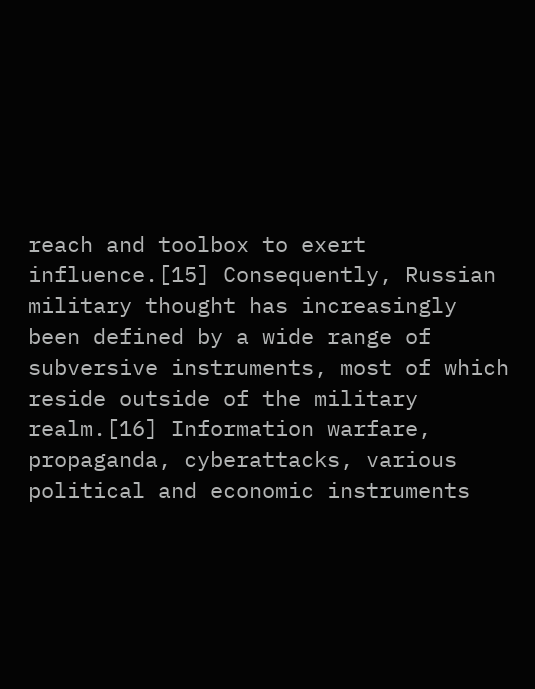reach and toolbox to exert influence.[15] Consequently, Russian military thought has increasingly been defined by a wide range of subversive instruments, most of which reside outside of the military realm.[16] Information warfare, propaganda, cyberattacks, various political and economic instruments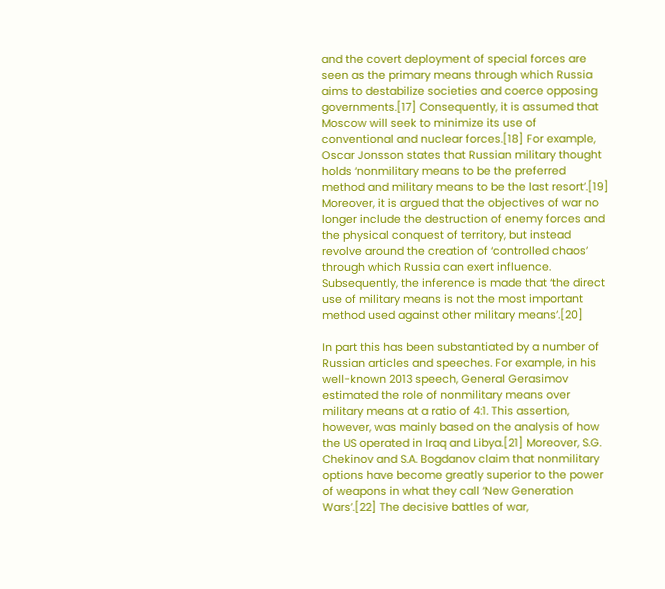and the covert deployment of special forces are seen as the primary means through which Russia aims to destabilize societies and coerce opposing governments.[17] Consequently, it is assumed that Moscow will seek to minimize its use of conventional and nuclear forces.[18] For example, Oscar Jonsson states that Russian military thought holds ‘nonmilitary means to be the preferred method and military means to be the last resort’.[19] Moreover, it is argued that the objectives of war no longer include the destruction of enemy forces and the physical conquest of territory, but instead revolve around the creation of ‘controlled chaos’ through which Russia can exert influence. Subsequently, the inference is made that ‘the direct use of military means is not the most important method used against other military means’.[20]

In part this has been substantiated by a number of Russian articles and speeches. For example, in his well-known 2013 speech, General Gerasimov estimated the role of nonmilitary means over military means at a ratio of 4:1. This assertion, however, was mainly based on the analysis of how the US operated in Iraq and Libya.[21] Moreover, S.G. Chekinov and S.A. Bogdanov claim that nonmilitary options have become greatly superior to the power of weapons in what they call ‘New Generation Wars’.[22] The decisive battles of war,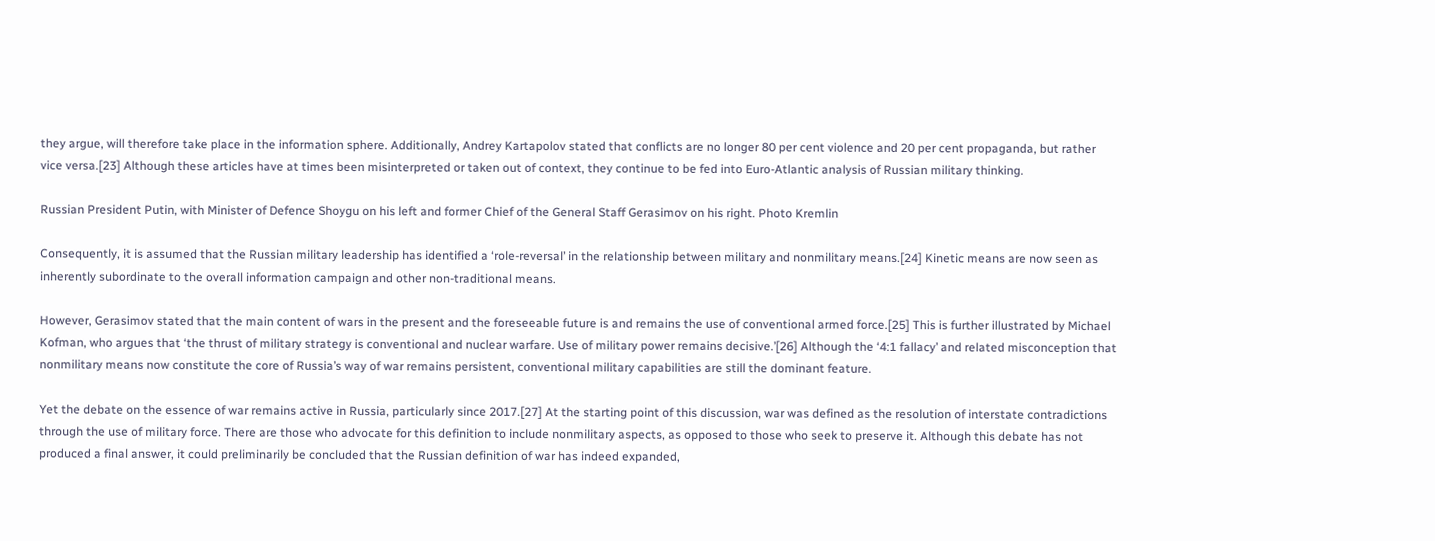they argue, will therefore take place in the information sphere. Additionally, Andrey Kartapolov stated that conflicts are no longer 80 per cent violence and 20 per cent propaganda, but rather vice versa.[23] Although these articles have at times been misinterpreted or taken out of context, they continue to be fed into Euro-Atlantic analysis of Russian military thinking.

Russian President Putin, with Minister of Defence Shoygu on his left and former Chief of the General Staff Gerasimov on his right. Photo Kremlin

Consequently, it is assumed that the Russian military leadership has identified a ‘role-reversal’ in the relationship between military and nonmilitary means.[24] Kinetic means are now seen as inherently subordinate to the overall information campaign and other non-traditional means.

However, Gerasimov stated that the main content of wars in the present and the foreseeable future is and remains the use of conventional armed force.[25] This is further illustrated by Michael Kofman, who argues that ‘the thrust of military strategy is conventional and nuclear warfare. Use of military power remains decisive.’[26] Although the ‘4:1 fallacy’ and related misconception that nonmilitary means now constitute the core of Russia’s way of war remains persistent, conventional military capabilities are still the dominant feature.

Yet the debate on the essence of war remains active in Russia, particularly since 2017.[27] At the starting point of this discussion, war was defined as the resolution of interstate contradictions through the use of military force. There are those who advocate for this definition to include nonmilitary aspects, as opposed to those who seek to preserve it. Although this debate has not produced a final answer, it could preliminarily be concluded that the Russian definition of war has indeed expanded,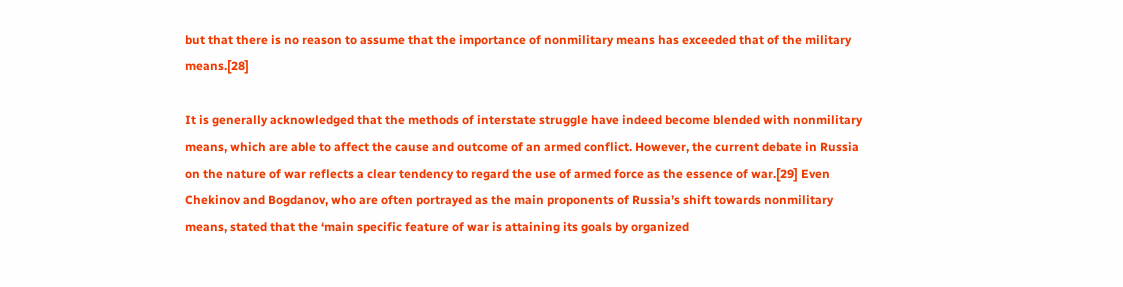but that there is no reason to assume that the importance of nonmilitary means has exceeded that of the military means.[28]

It is generally acknowledged that the methods of interstate struggle have indeed become blended with nonmilitary means, which are able to affect the cause and outcome of an armed conflict. However, the current debate in Russia on the nature of war reflects a clear tendency to regard the use of armed force as the essence of war.[29] Even Chekinov and Bogdanov, who are often portrayed as the main proponents of Russia’s shift towards nonmilitary means, stated that the ‘main specific feature of war is attaining its goals by organized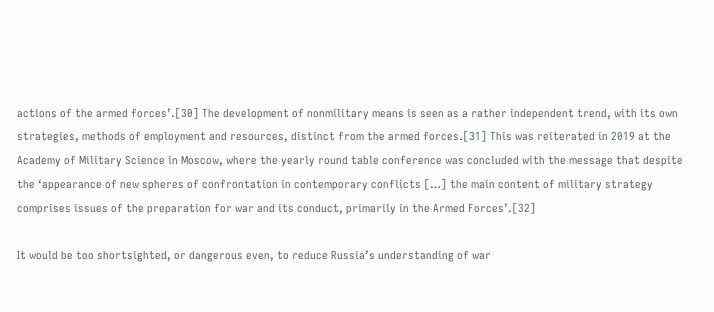actions of the armed forces’.[30] The development of nonmilitary means is seen as a rather independent trend, with its own strategies, methods of employment and resources, distinct from the armed forces.[31] This was reiterated in 2019 at the Academy of Military Science in Moscow, where the yearly round table conference was concluded with the message that despite the ‘appearance of new spheres of confrontation in contemporary conflicts […] the main content of military strategy comprises issues of the preparation for war and its conduct, primarily in the Armed Forces’.[32]

It would be too shortsighted, or dangerous even, to reduce Russia’s understanding of war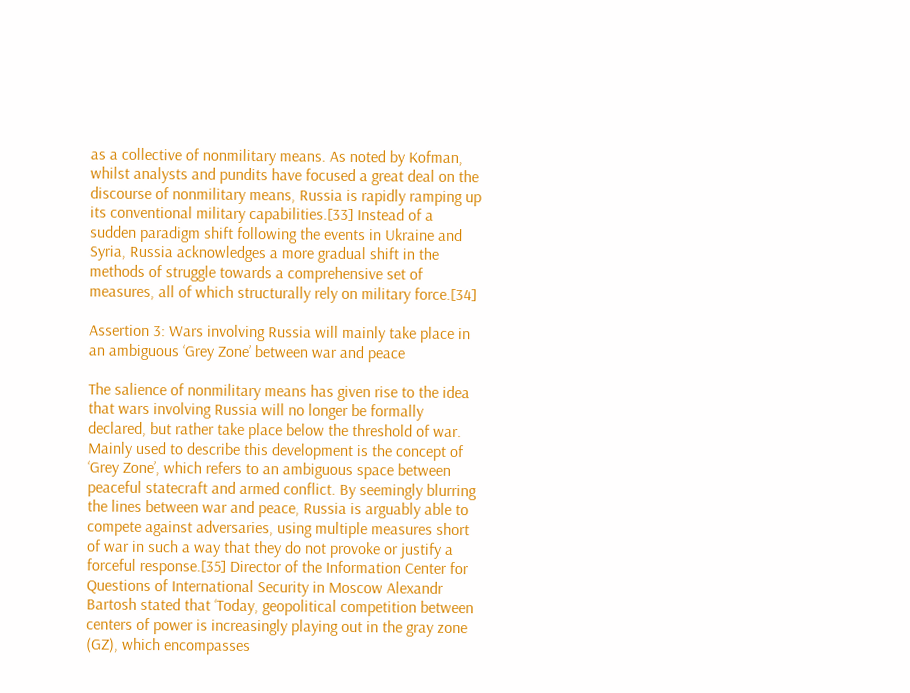as a collective of nonmilitary means. As noted by Kofman, whilst analysts and pundits have focused a great deal on the discourse of nonmilitary means, Russia is rapidly ramping up its conventional military capabilities.[33] Instead of a sudden paradigm shift following the events in Ukraine and Syria, Russia acknowledges a more gradual shift in the methods of struggle towards a comprehensive set of measures, all of which structurally rely on military force.[34]

Assertion 3: Wars involving Russia will mainly take place in an ambiguous ‘Grey Zone’ between war and peace

The salience of nonmilitary means has given rise to the idea that wars involving Russia will no longer be formally declared, but rather take place below the threshold of war. Mainly used to describe this development is the concept of ‘Grey Zone’, which refers to an ambiguous space between peaceful statecraft and armed conflict. By seemingly blurring the lines between war and peace, Russia is arguably able to compete against adversaries, using multiple measures short of war in such a way that they do not provoke or justify a forceful response.[35] Director of the Information Center for Questions of International Security in Moscow Alexandr Bartosh stated that ‘Today, geopolitical competition between centers of power is increasingly playing out in the gray zone (GZ), which encompasses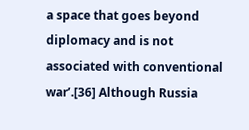a space that goes beyond diplomacy and is not associated with conventional war’.[36] Although Russia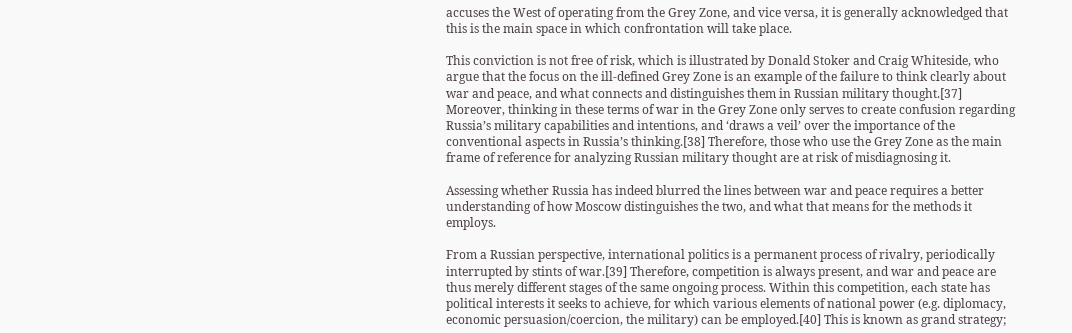accuses the West of operating from the Grey Zone, and vice versa, it is generally acknowledged that this is the main space in which confrontation will take place.

This conviction is not free of risk, which is illustrated by Donald Stoker and Craig Whiteside, who argue that the focus on the ill-defined Grey Zone is an example of the failure to think clearly about war and peace, and what connects and distinguishes them in Russian military thought.[37] Moreover, thinking in these terms of war in the Grey Zone only serves to create confusion regarding Russia’s military capabilities and intentions, and ‘draws a veil’ over the importance of the conventional aspects in Russia’s thinking.[38] Therefore, those who use the Grey Zone as the main frame of reference for analyzing Russian military thought are at risk of misdiagnosing it.

Assessing whether Russia has indeed blurred the lines between war and peace requires a better understanding of how Moscow distinguishes the two, and what that means for the methods it employs.

From a Russian perspective, international politics is a permanent process of rivalry, periodically interrupted by stints of war.[39] Therefore, competition is always present, and war and peace are thus merely different stages of the same ongoing process. Within this competition, each state has political interests it seeks to achieve, for which various elements of national power (e.g. diplomacy, economic persuasion/coercion, the military) can be employed.[40] This is known as grand strategy;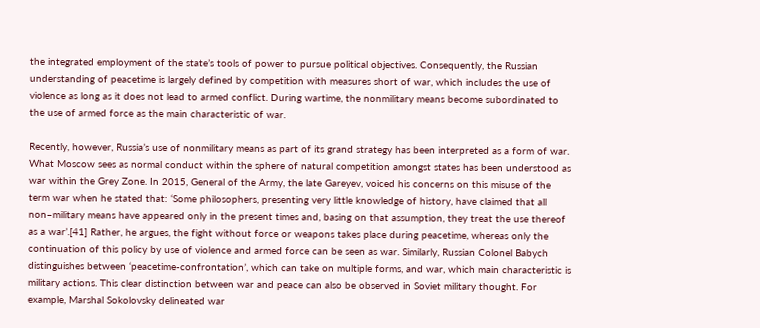the integrated employment of the state’s tools of power to pursue political objectives. Consequently, the Russian understanding of peacetime is largely defined by competition with measures short of war, which includes the use of violence as long as it does not lead to armed conflict. During wartime, the nonmilitary means become subordinated to the use of armed force as the main characteristic of war.

Recently, however, Russia’s use of nonmilitary means as part of its grand strategy has been interpreted as a form of war. What Moscow sees as normal conduct within the sphere of natural competition amongst states has been understood as war within the Grey Zone. In 2015, General of the Army, the late Gareyev, voiced his concerns on this misuse of the term war when he stated that: ‘Some philosophers, presenting very little knowledge of history, have claimed that all non–military means have appeared only in the present times and, basing on that assumption, they treat the use thereof as a war’.[41] Rather, he argues, the fight without force or weapons takes place during peacetime, whereas only the continuation of this policy by use of violence and armed force can be seen as war. Similarly, Russian Colonel Babych distinguishes between ‘peacetime-confrontation’, which can take on multiple forms, and war, which main characteristic is military actions. This clear distinction between war and peace can also be observed in Soviet military thought. For example, Marshal Sokolovsky delineated war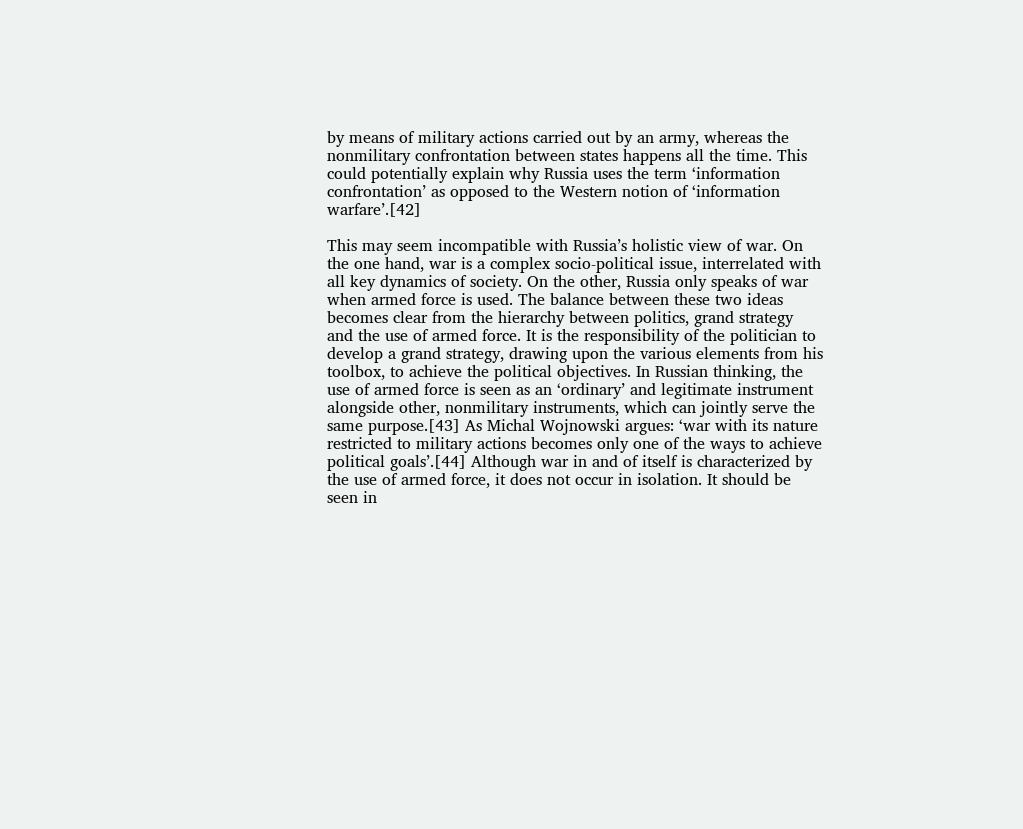by means of military actions carried out by an army, whereas the nonmilitary confrontation between states happens all the time. This could potentially explain why Russia uses the term ‘information confrontation’ as opposed to the Western notion of ‘information warfare’.[42]

This may seem incompatible with Russia’s holistic view of war. On the one hand, war is a complex socio-political issue, interrelated with all key dynamics of society. On the other, Russia only speaks of war when armed force is used. The balance between these two ideas becomes clear from the hierarchy between politics, grand strategy and the use of armed force. It is the responsibility of the politician to develop a grand strategy, drawing upon the various elements from his toolbox, to achieve the political objectives. In Russian thinking, the use of armed force is seen as an ‘ordinary’ and legitimate instrument alongside other, nonmilitary instruments, which can jointly serve the same purpose.[43] As Michal Wojnowski argues: ‘war with its nature restricted to military actions becomes only one of the ways to achieve political goals’.[44] Although war in and of itself is characterized by the use of armed force, it does not occur in isolation. It should be seen in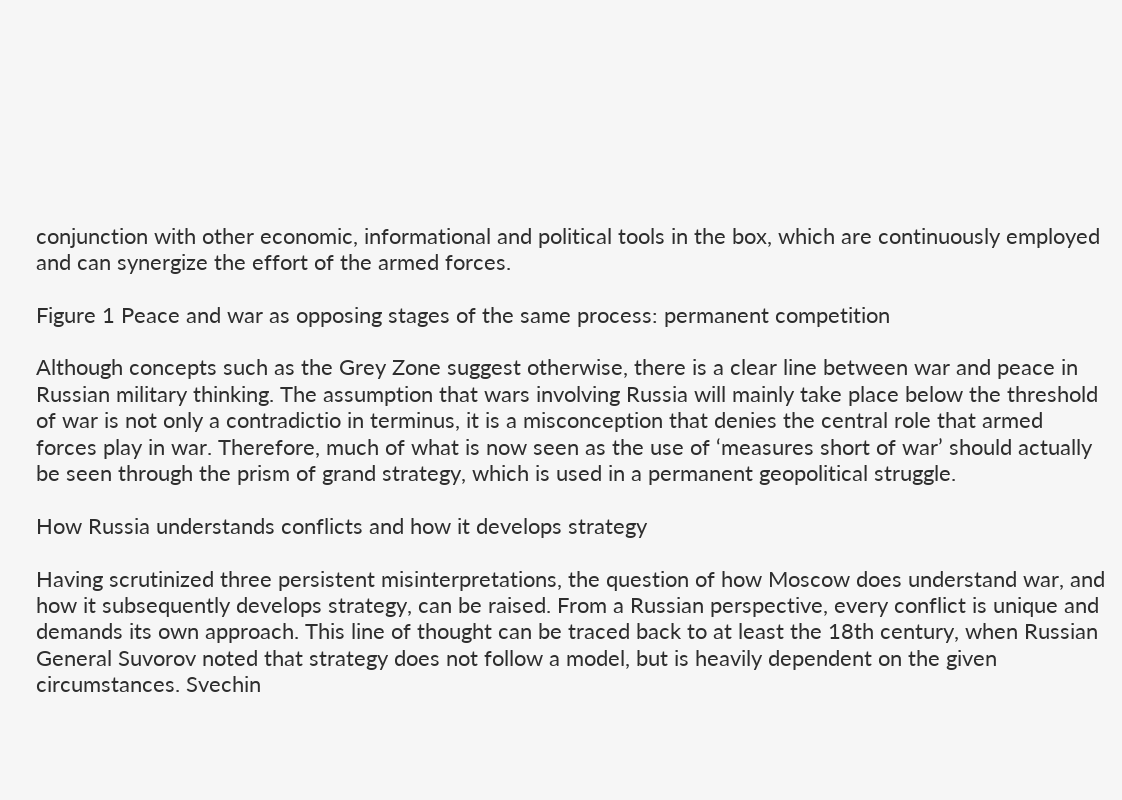conjunction with other economic, informational and political tools in the box, which are continuously employed and can synergize the effort of the armed forces.

Figure 1 Peace and war as opposing stages of the same process: permanent competition

Although concepts such as the Grey Zone suggest otherwise, there is a clear line between war and peace in Russian military thinking. The assumption that wars involving Russia will mainly take place below the threshold of war is not only a contradictio in terminus, it is a misconception that denies the central role that armed forces play in war. Therefore, much of what is now seen as the use of ‘measures short of war’ should actually be seen through the prism of grand strategy, which is used in a permanent geopolitical struggle.

How Russia understands conflicts and how it develops strategy

Having scrutinized three persistent misinterpretations, the question of how Moscow does understand war, and how it subsequently develops strategy, can be raised. From a Russian perspective, every conflict is unique and demands its own approach. This line of thought can be traced back to at least the 18th century, when Russian General Suvorov noted that strategy does not follow a model, but is heavily dependent on the given circumstances. Svechin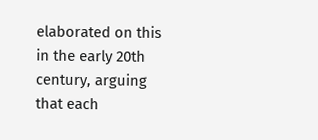elaborated on this in the early 20th century, arguing that each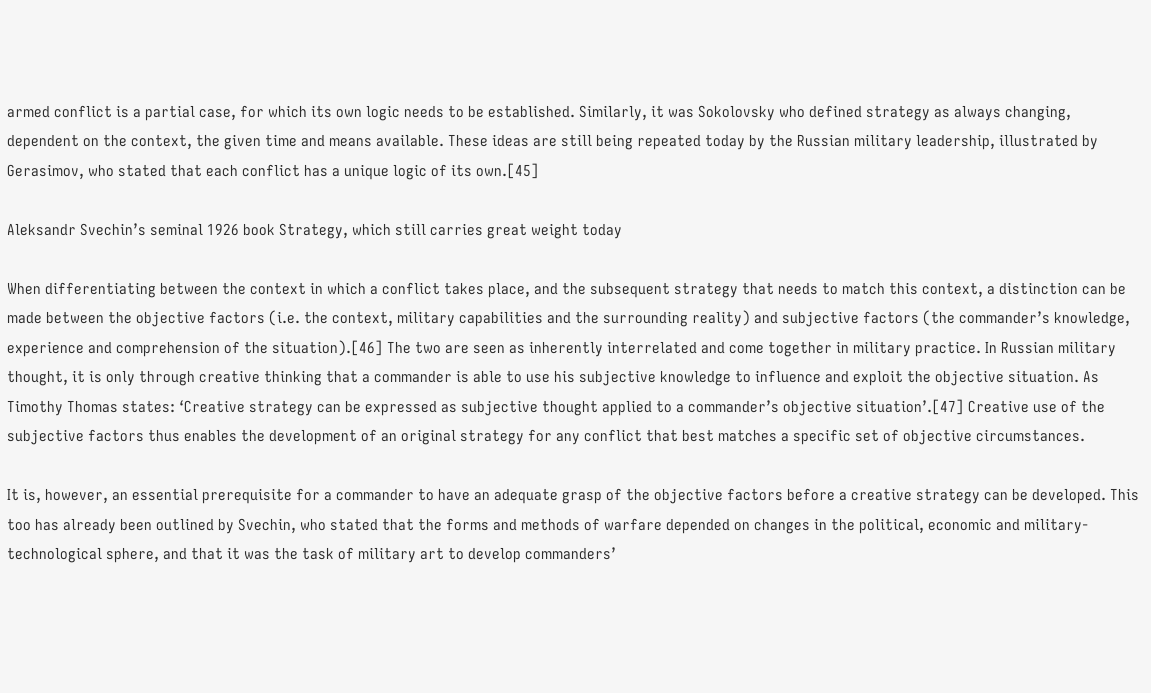armed conflict is a partial case, for which its own logic needs to be established. Similarly, it was Sokolovsky who defined strategy as always changing, dependent on the context, the given time and means available. These ideas are still being repeated today by the Russian military leadership, illustrated by Gerasimov, who stated that each conflict has a unique logic of its own.[45]

Aleksandr Svechin’s seminal 1926 book Strategy, which still carries great weight today

When differentiating between the context in which a conflict takes place, and the subsequent strategy that needs to match this context, a distinction can be made between the objective factors (i.e. the context, military capabilities and the surrounding reality) and subjective factors (the commander’s knowledge, experience and comprehension of the situation).[46] The two are seen as inherently interrelated and come together in military practice. In Russian military thought, it is only through creative thinking that a commander is able to use his subjective knowledge to influence and exploit the objective situation. As Timothy Thomas states: ‘Creative strategy can be expressed as subjective thought applied to a commander’s objective situation’.[47] Creative use of the subjective factors thus enables the development of an original strategy for any conflict that best matches a specific set of objective circumstances.

It is, however, an essential prerequisite for a commander to have an adequate grasp of the objective factors before a creative strategy can be developed. This too has already been outlined by Svechin, who stated that the forms and methods of warfare depended on changes in the political, economic and military-technological sphere, and that it was the task of military art to develop commanders’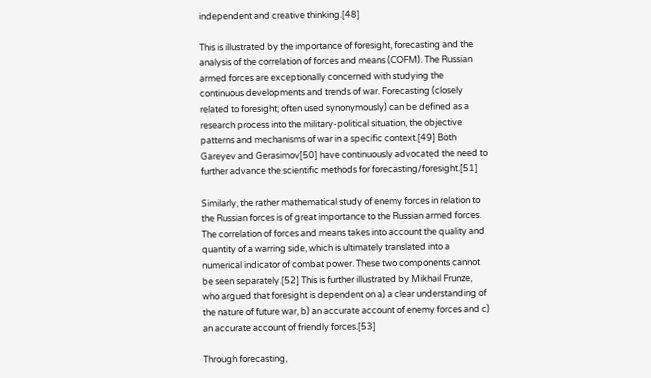independent and creative thinking.[48]

This is illustrated by the importance of foresight, forecasting and the analysis of the correlation of forces and means (COFM). The Russian armed forces are exceptionally concerned with studying the continuous developments and trends of war. Forecasting (closely related to foresight; often used synonymously) can be defined as a research process into the military-political situation, the objective patterns and mechanisms of war in a specific context.[49] Both Gareyev and Gerasimov[50] have continuously advocated the need to further advance the scientific methods for forecasting/foresight.[51]

Similarly, the rather mathematical study of enemy forces in relation to the Russian forces is of great importance to the Russian armed forces. The correlation of forces and means takes into account the quality and quantity of a warring side, which is ultimately translated into a numerical indicator of combat power. These two components cannot be seen separately.[52] This is further illustrated by Mikhail Frunze, who argued that foresight is dependent on a) a clear understanding of the nature of future war, b) an accurate account of enemy forces and c) an accurate account of friendly forces.[53]

Through forecasting,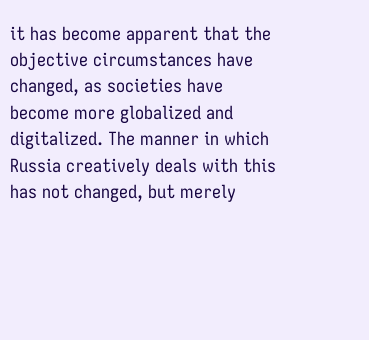it has become apparent that the objective circumstances have changed, as societies have become more globalized and digitalized. The manner in which Russia creatively deals with this has not changed, but merely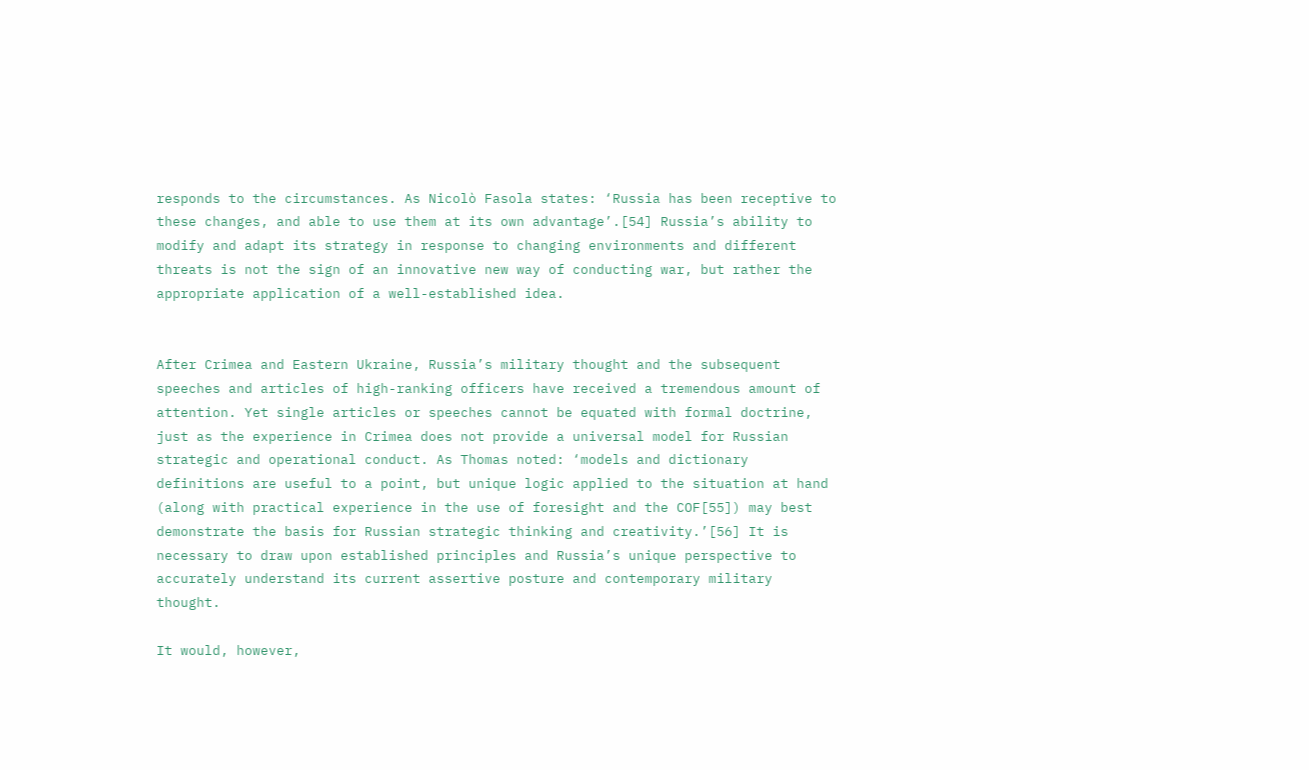responds to the circumstances. As Nicolò Fasola states: ‘Russia has been receptive to these changes, and able to use them at its own advantage’.[54] Russia’s ability to modify and adapt its strategy in response to changing environments and different threats is not the sign of an innovative new way of conducting war, but rather the appropriate application of a well-established idea.


After Crimea and Eastern Ukraine, Russia’s military thought and the subsequent speeches and articles of high-ranking officers have received a tremendous amount of attention. Yet single articles or speeches cannot be equated with formal doctrine, just as the experience in Crimea does not provide a universal model for Russian strategic and operational conduct. As Thomas noted: ‘models and dictionary definitions are useful to a point, but unique logic applied to the situation at hand (along with practical experience in the use of foresight and the COF[55]) may best demonstrate the basis for Russian strategic thinking and creativity.’[56] It is necessary to draw upon established principles and Russia’s unique perspective to accurately understand its current assertive posture and contemporary military thought.

It would, however,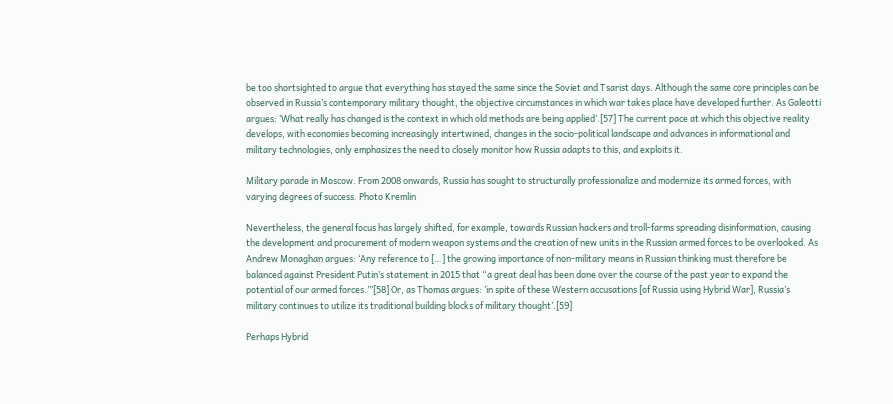be too shortsighted to argue that everything has stayed the same since the Soviet and Tsarist days. Although the same core principles can be observed in Russia’s contemporary military thought, the objective circumstances in which war takes place have developed further. As Galeotti argues: ‘What really has changed is the context in which old methods are being applied’.[57] The current pace at which this objective reality develops, with economies becoming increasingly intertwined, changes in the socio-political landscape and advances in informational and military technologies, only emphasizes the need to closely monitor how Russia adapts to this, and exploits it.

Military parade in Moscow. From 2008 onwards, Russia has sought to structurally professionalize and modernize its armed forces, with varying degrees of success. Photo Kremlin

Nevertheless, the general focus has largely shifted, for example, towards Russian hackers and troll-farms spreading disinformation, causing the development and procurement of modern weapon systems and the creation of new units in the Russian armed forces to be overlooked. As Andrew Monaghan argues: ‘Any reference to […] the growing importance of non-military means in Russian thinking must therefore be balanced against President Putin’s statement in 2015 that “a great deal has been done over the course of the past year to expand the potential of our armed forces.”’[58] Or, as Thomas argues: ‘in spite of these Western accusations [of Russia using Hybrid War], Russia’s military continues to utilize its traditional building blocks of military thought’.[59]

Perhaps Hybrid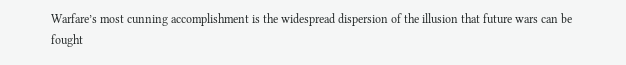Warfare’s most cunning accomplishment is the widespread dispersion of the illusion that future wars can be fought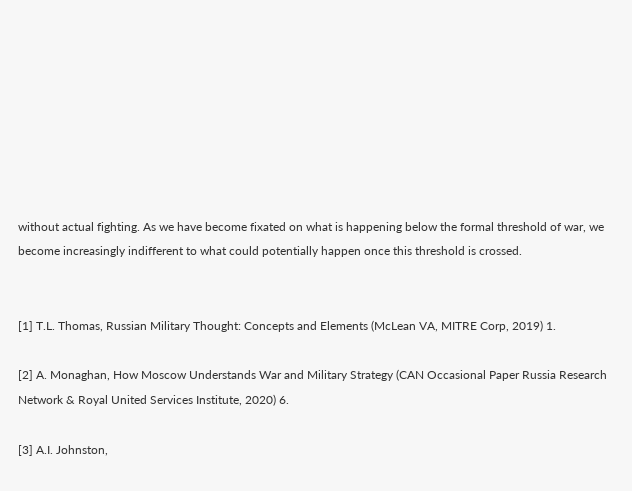without actual fighting. As we have become fixated on what is happening below the formal threshold of war, we become increasingly indifferent to what could potentially happen once this threshold is crossed.


[1] T.L. Thomas, Russian Military Thought: Concepts and Elements (McLean VA, MITRE Corp, 2019) 1.

[2] A. Monaghan, How Moscow Understands War and Military Strategy (CAN Occasional Paper Russia Research Network & Royal United Services Institute, 2020) 6.

[3] A.I. Johnston,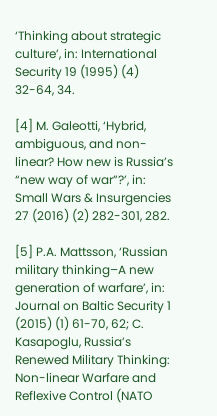‘Thinking about strategic culture’, in: International Security 19 (1995) (4) 32-64, 34.

[4] M. Galeotti, ‘Hybrid, ambiguous, and non-linear? How new is Russia’s “new way of war”?’, in: Small Wars & Insurgencies 27 (2016) (2) 282-301, 282.

[5] P.A. Mattsson, ‘Russian military thinking–A new generation of warfare’, in: Journal on Baltic Security 1 (2015) (1) 61-70, 62; C. Kasapoglu, Russia’s Renewed Military Thinking: Non-linear Warfare and Reflexive Control (NATO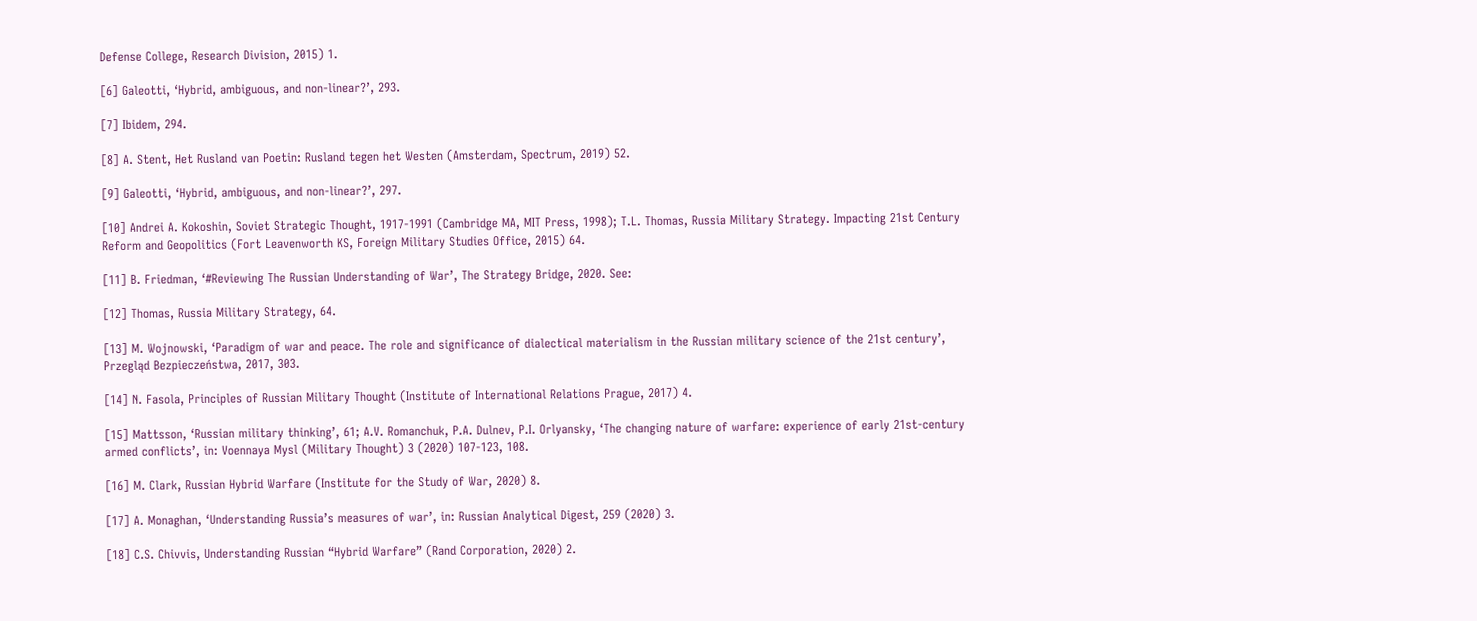Defense College, Research Division, 2015) 1.

[6] Galeotti, ‘Hybrid, ambiguous, and non-linear?’, 293.

[7] Ibidem, 294.

[8] A. Stent, Het Rusland van Poetin: Rusland tegen het Westen (Amsterdam, Spectrum, 2019) 52.

[9] Galeotti, ‘Hybrid, ambiguous, and non-linear?’, 297.

[10] Andrei A. Kokoshin, Soviet Strategic Thought, 1917-1991 (Cambridge MA, MIT Press, 1998); T.L. Thomas, Russia Military Strategy. Impacting 21st Century Reform and Geopolitics (Fort Leavenworth KS, Foreign Military Studies Office, 2015) 64.

[11] B. Friedman, ‘#Reviewing The Russian Understanding of War’, The Strategy Bridge, 2020. See:

[12] Thomas, Russia Military Strategy, 64.

[13] M. Wojnowski, ‘Paradigm of war and peace. The role and significance of dialectical materialism in the Russian military science of the 21st century’, Przegląd Bezpieczeństwa, 2017, 303.

[14] N. Fasola, Principles of Russian Military Thought (Institute of International Relations Prague, 2017) 4.

[15] Mattsson, ‘Russian military thinking’, 61; A.V. Romanchuk, P.A. Dulnev, P.I. Orlyansky, ‘The changing nature of warfare: experience of early 21st-century armed conflicts’, in: Voennaya Mysl (Military Thought) 3 (2020) 107-123, 108.

[16] M. Clark, Russian Hybrid Warfare (Institute for the Study of War, 2020) 8.

[17] A. Monaghan, ‘Understanding Russia’s measures of war’, in: Russian Analytical Digest, 259 (2020) 3.

[18] C.S. Chivvis, Understanding Russian “Hybrid Warfare” (Rand Corporation, 2020) 2.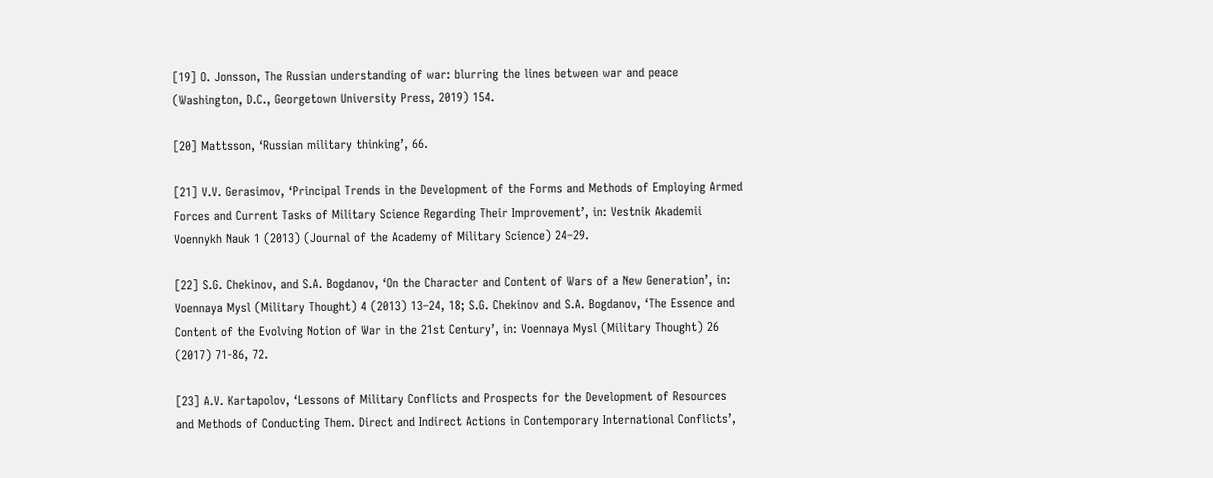[19] O. Jonsson, The Russian understanding of war: blurring the lines between war and peace (Washington, D.C., Georgetown University Press, 2019) 154.

[20] Mattsson, ‘Russian military thinking’, 66.

[21] V.V. Gerasimov, ‘Principal Trends in the Development of the Forms and Methods of Employing Armed Forces and Current Tasks of Military Science Regarding Their Improvement’, in: Vestnik Akademii Voennykh Nauk 1 (2013) (Journal of the Academy of Military Science) 24–29.

[22] S.G. Chekinov, and S.A. Bogdanov, ‘On the Character and Content of Wars of a New Generation’, in: Voennaya Mysl (Military Thought) 4 (2013) 13–24, 18; S.G. Chekinov and S.A. Bogdanov, ‘The Essence and Content of the Evolving Notion of War in the 21st Century’, in: Voennaya Mysl (Military Thought) 26 (2017) 71-86, 72.

[23] A.V. Kartapolov, ‘Lessons of Military Conflicts and Prospects for the Development of Resources and Methods of Conducting Them. Direct and Indirect Actions in Contemporary International Conflicts’,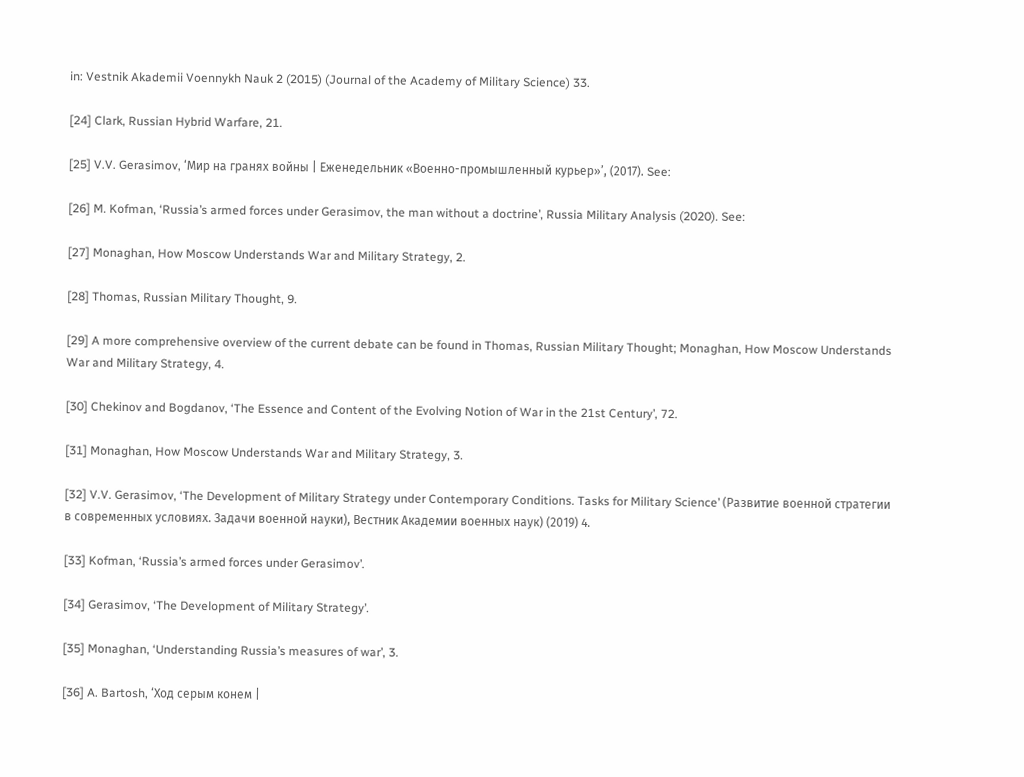in: Vestnik Akademii Voennykh Nauk 2 (2015) (Journal of the Academy of Military Science) 33.

[24] Clark, Russian Hybrid Warfare, 21.

[25] V.V. Gerasimov, ‘Мир на гранях войны | Еженедельник «Военно-промышленный курьер»’, (2017). See:

[26] M. Kofman, ‘Russia’s armed forces under Gerasimov, the man without a doctrine’, Russia Military Analysis (2020). See:

[27] Monaghan, How Moscow Understands War and Military Strategy, 2.

[28] Thomas, Russian Military Thought, 9.

[29] A more comprehensive overview of the current debate can be found in Thomas, Russian Military Thought; Monaghan, How Moscow Understands War and Military Strategy, 4.

[30] Chekinov and Bogdanov, ‘The Essence and Content of the Evolving Notion of War in the 21st Century’, 72.

[31] Monaghan, How Moscow Understands War and Military Strategy, 3.

[32] V.V. Gerasimov, ‘The Development of Military Strategy under Contemporary Conditions. Tasks for Military Science’ (Развитие военной стратегии в современных условиях. Задачи военной науки), Вестник Академии военных наук) (2019) 4.

[33] Kofman, ‘Russia’s armed forces under Gerasimov’.

[34] Gerasimov, ‘The Development of Military Strategy’.

[35] Monaghan, ‘Understanding Russia’s measures of war’, 3.

[36] A. Bartosh, ‘Ход серым конем |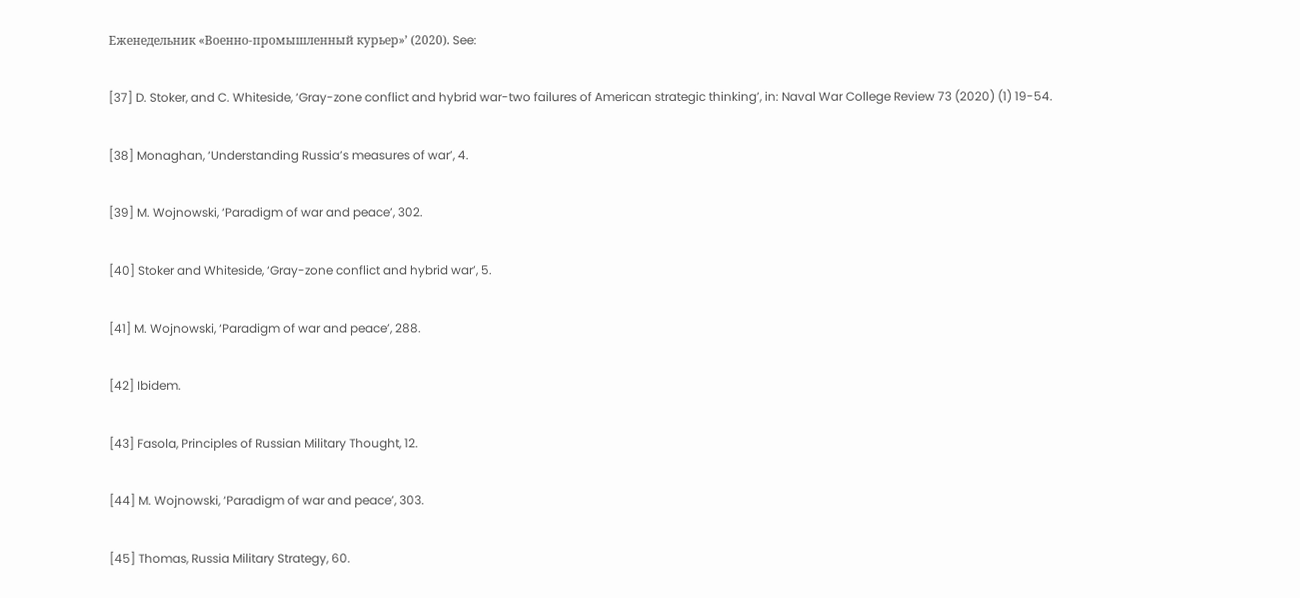Еженедельник «Военно-промышленный курьер»’ (2020). See:

[37] D. Stoker, and C. Whiteside, ‘Gray-zone conflict and hybrid war-two failures of American strategic thinking’, in: Naval War College Review 73 (2020) (1) 19-54.

[38] Monaghan, ‘Understanding Russia’s measures of war’, 4.

[39] M. Wojnowski, ‘Paradigm of war and peace’, 302.

[40] Stoker and Whiteside, ‘Gray-zone conflict and hybrid war’, 5.

[41] M. Wojnowski, ‘Paradigm of war and peace’, 288.

[42] Ibidem.

[43] Fasola, Principles of Russian Military Thought, 12.

[44] M. Wojnowski, ‘Paradigm of war and peace’, 303.

[45] Thomas, Russia Military Strategy, 60.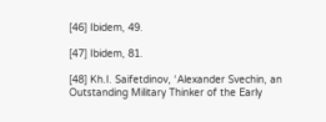[46] Ibidem, 49.

[47] Ibidem, 81.

[48] Kh.I. Saifetdinov, ‘Alexander Svechin, an Outstanding Military Thinker of the Early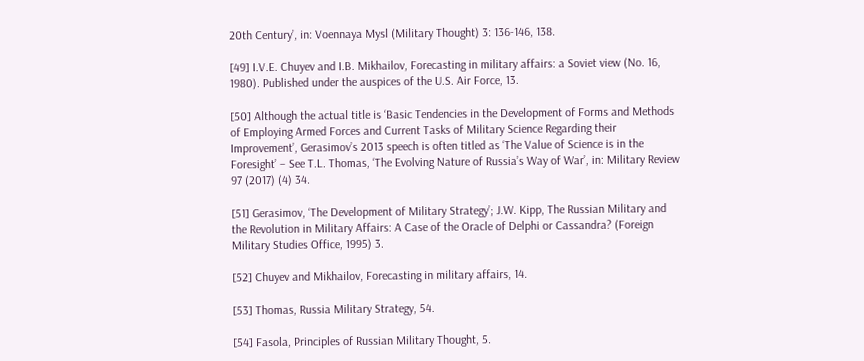20th Century’, in: Voennaya Mysl (Military Thought) 3: 136-146, 138.

[49] I.V.E. Chuyev and I.B. Mikhailov, Forecasting in military affairs: a Soviet view (No. 16, 1980). Published under the auspices of the U.S. Air Force, 13.

[50] Although the actual title is ‘Basic Tendencies in the Development of Forms and Methods of Employing Armed Forces and Current Tasks of Military Science Regarding their Improvement’, Gerasimov’s 2013 speech is often titled as ‘The Value of Science is in the Foresight’ – See T.L. Thomas, ‘The Evolving Nature of Russia’s Way of War’, in: Military Review 97 (2017) (4) 34.

[51] Gerasimov, ‘The Development of Military Strategy’; J.W. Kipp, The Russian Military and the Revolution in Military Affairs: A Case of the Oracle of Delphi or Cassandra? (Foreign Military Studies Office, 1995) 3.

[52] Chuyev and Mikhailov, Forecasting in military affairs, 14.

[53] Thomas, Russia Military Strategy, 54.

[54] Fasola, Principles of Russian Military Thought, 5.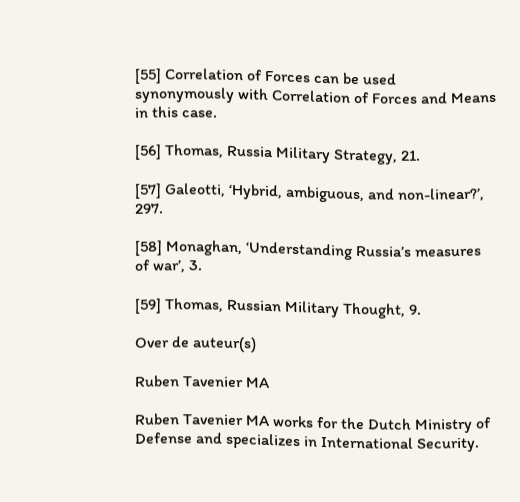[55] Correlation of Forces can be used synonymously with Correlation of Forces and Means in this case.

[56] Thomas, Russia Military Strategy, 21.

[57] Galeotti, ‘Hybrid, ambiguous, and non-linear?’, 297.

[58] Monaghan, ‘Understanding Russia’s measures of war’, 3.

[59] Thomas, Russian Military Thought, 9.

Over de auteur(s)

Ruben Tavenier MA

Ruben Tavenier MA works for the Dutch Ministry of Defense and specializes in International Security.